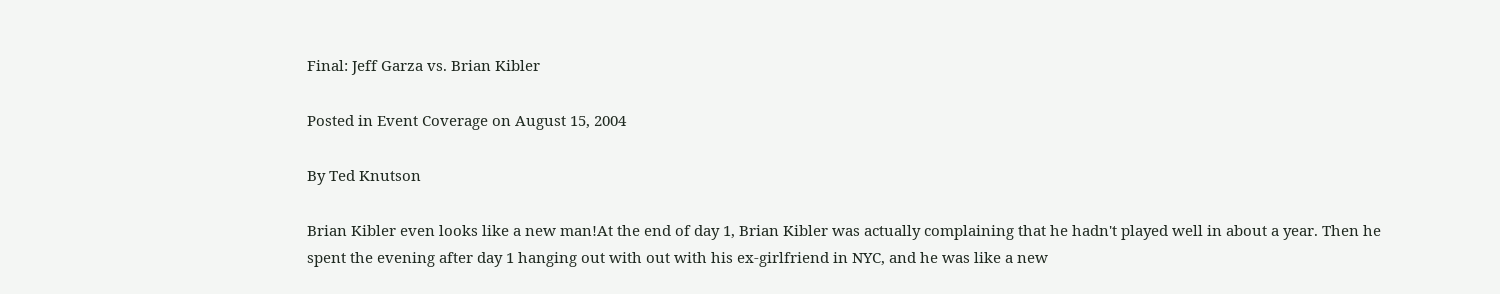Final: Jeff Garza vs. Brian Kibler

Posted in Event Coverage on August 15, 2004

By Ted Knutson

Brian Kibler even looks like a new man!At the end of day 1, Brian Kibler was actually complaining that he hadn't played well in about a year. Then he spent the evening after day 1 hanging out with out with his ex-girlfriend in NYC, and he was like a new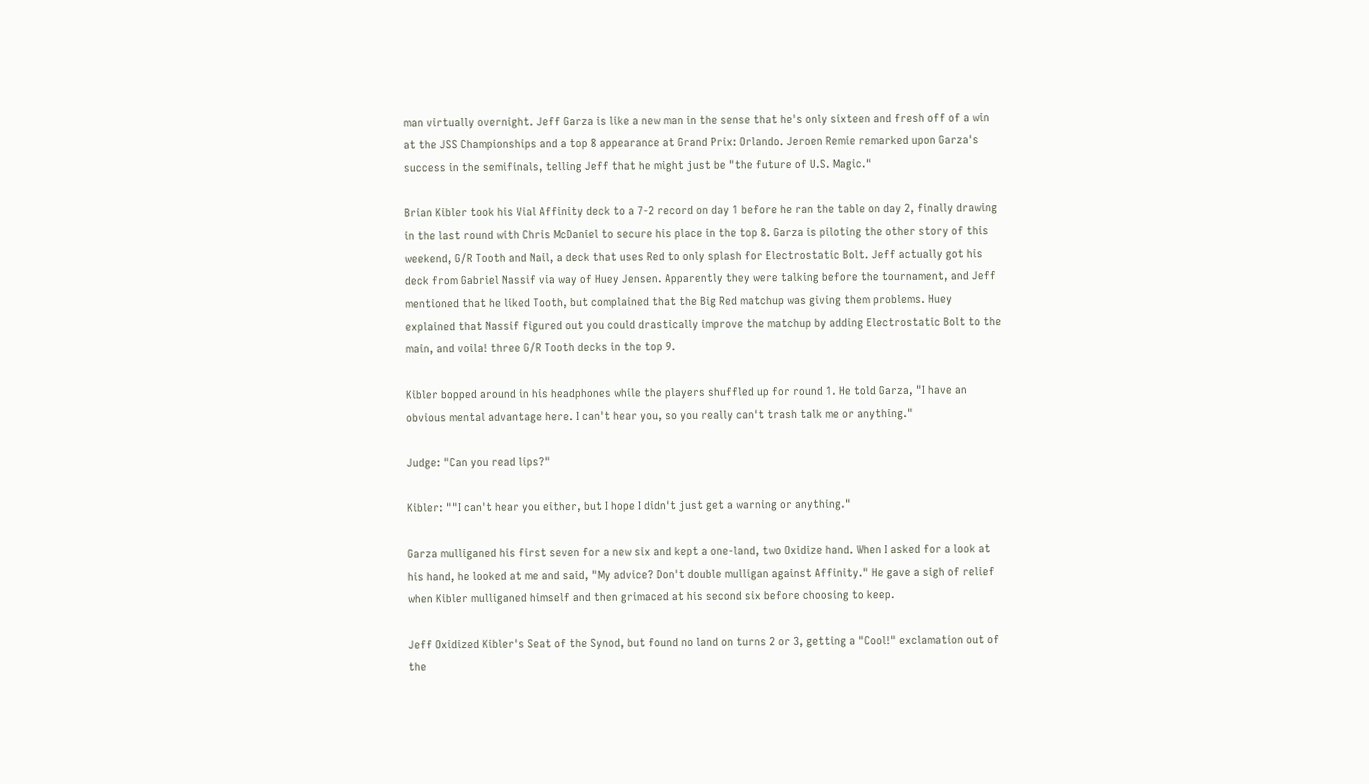man virtually overnight. Jeff Garza is like a new man in the sense that he's only sixteen and fresh off of a win at the JSS Championships and a top 8 appearance at Grand Prix: Orlando. Jeroen Remie remarked upon Garza's success in the semifinals, telling Jeff that he might just be "the future of U.S. Magic."

Brian Kibler took his Vial Affinity deck to a 7-2 record on day 1 before he ran the table on day 2, finally drawing in the last round with Chris McDaniel to secure his place in the top 8. Garza is piloting the other story of this weekend, G/R Tooth and Nail, a deck that uses Red to only splash for Electrostatic Bolt. Jeff actually got his deck from Gabriel Nassif via way of Huey Jensen. Apparently they were talking before the tournament, and Jeff mentioned that he liked Tooth, but complained that the Big Red matchup was giving them problems. Huey explained that Nassif figured out you could drastically improve the matchup by adding Electrostatic Bolt to the main, and voila! three G/R Tooth decks in the top 9.

Kibler bopped around in his headphones while the players shuffled up for round 1. He told Garza, "I have an obvious mental advantage here. I can't hear you, so you really can't trash talk me or anything."

Judge: "Can you read lips?"

Kibler: ""I can't hear you either, but I hope I didn't just get a warning or anything."

Garza mulliganed his first seven for a new six and kept a one-land, two Oxidize hand. When I asked for a look at his hand, he looked at me and said, "My advice? Don't double mulligan against Affinity." He gave a sigh of relief when Kibler mulliganed himself and then grimaced at his second six before choosing to keep.

Jeff Oxidized Kibler's Seat of the Synod, but found no land on turns 2 or 3, getting a "Cool!" exclamation out of the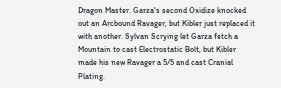Dragon Master. Garza's second Oxidize knocked out an Arcbound Ravager, but Kibler just replaced it with another. Sylvan Scrying let Garza fetch a Mountain to cast Electrostatic Bolt, but Kibler made his new Ravager a 5/5 and cast Cranial Plating.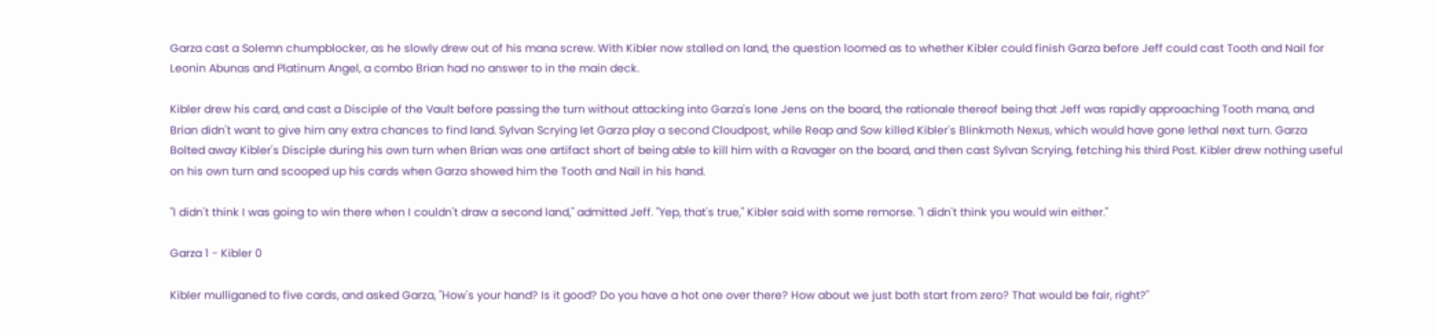Garza cast a Solemn chumpblocker, as he slowly drew out of his mana screw. With Kibler now stalled on land, the question loomed as to whether Kibler could finish Garza before Jeff could cast Tooth and Nail for Leonin Abunas and Platinum Angel, a combo Brian had no answer to in the main deck.

Kibler drew his card, and cast a Disciple of the Vault before passing the turn without attacking into Garza's lone Jens on the board, the rationale thereof being that Jeff was rapidly approaching Tooth mana, and Brian didn't want to give him any extra chances to find land. Sylvan Scrying let Garza play a second Cloudpost, while Reap and Sow killed Kibler's Blinkmoth Nexus, which would have gone lethal next turn. Garza Bolted away Kibler's Disciple during his own turn when Brian was one artifact short of being able to kill him with a Ravager on the board, and then cast Sylvan Scrying, fetching his third Post. Kibler drew nothing useful on his own turn and scooped up his cards when Garza showed him the Tooth and Nail in his hand.

"I didn't think I was going to win there when I couldn't draw a second land," admitted Jeff. "Yep, that's true," Kibler said with some remorse. "I didn't think you would win either."

Garza 1 - Kibler 0

Kibler mulliganed to five cards, and asked Garza, "How's your hand? Is it good? Do you have a hot one over there? How about we just both start from zero? That would be fair, right?"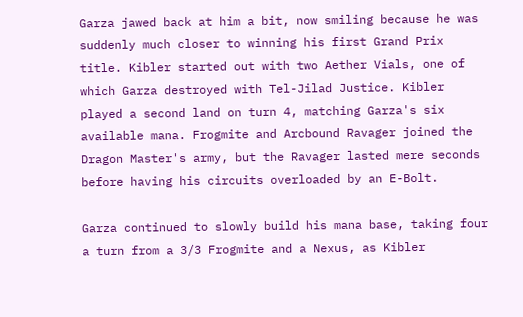Garza jawed back at him a bit, now smiling because he was suddenly much closer to winning his first Grand Prix title. Kibler started out with two Aether Vials, one of which Garza destroyed with Tel-Jilad Justice. Kibler played a second land on turn 4, matching Garza's six available mana. Frogmite and Arcbound Ravager joined the Dragon Master's army, but the Ravager lasted mere seconds before having his circuits overloaded by an E-Bolt.

Garza continued to slowly build his mana base, taking four a turn from a 3/3 Frogmite and a Nexus, as Kibler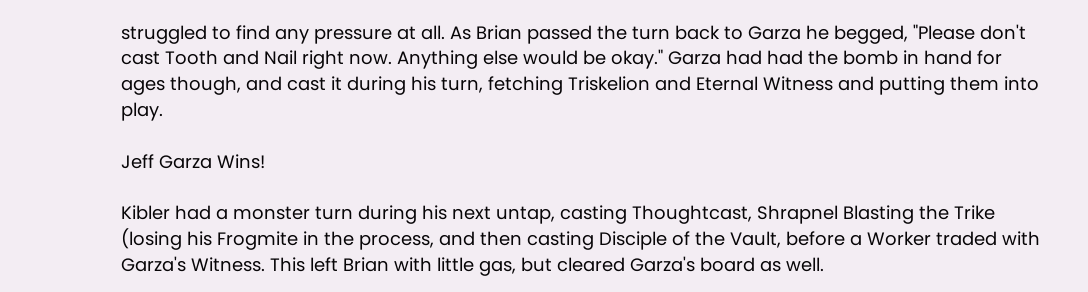struggled to find any pressure at all. As Brian passed the turn back to Garza he begged, "Please don't cast Tooth and Nail right now. Anything else would be okay." Garza had had the bomb in hand for ages though, and cast it during his turn, fetching Triskelion and Eternal Witness and putting them into play.

Jeff Garza Wins!

Kibler had a monster turn during his next untap, casting Thoughtcast, Shrapnel Blasting the Trike (losing his Frogmite in the process, and then casting Disciple of the Vault, before a Worker traded with Garza's Witness. This left Brian with little gas, but cleared Garza's board as well.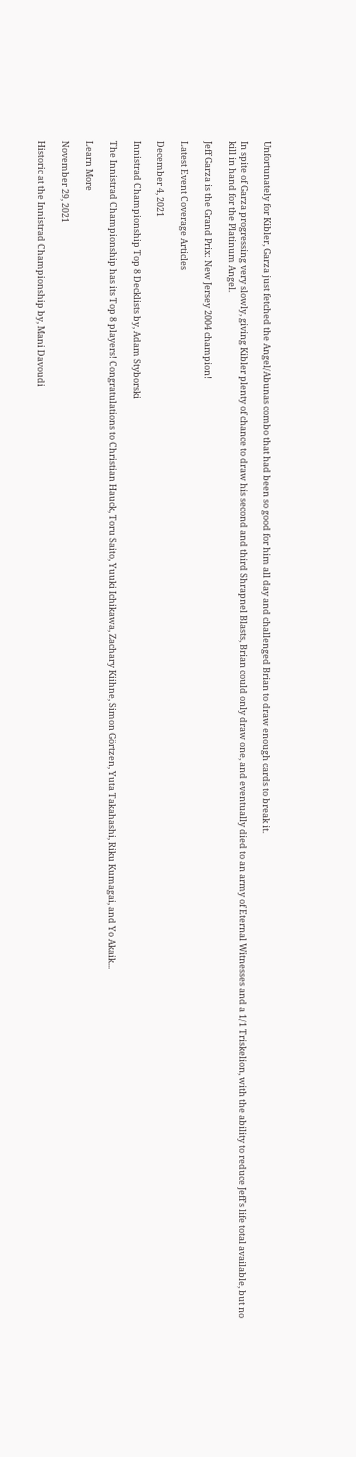Unfortunately for Kibler, Garza just fetched the Angel/Abunas combo that had been so good for him all day and challenged Brian to draw enough cards to break it.

In spite of Garza progressing very slowly, giving Kibler plenty of chance to draw his second and third Shrapnel Blasts, Brian could only draw one, and eventually died to an army of Eternal Witnesses and a 1/1 Triskelion, with the ability to reduce Jeff's life total available, but no kill in hand for the Platinum Angel.

Jeff Garza is the Grand Prix: New Jersey 2004 champion!

Latest Event Coverage Articles

December 4, 2021

Innistrad Championship Top 8 Decklists by, Adam Styborski

The Innistrad Championship has its Top 8 players! Congratulations to Christian Hauck, Toru Saito, Yuuki Ichikawa, Zachary Kiihne, Simon Görtzen, Yuta Takahashi, Riku Kumagai, and Yo Akaik...

Learn More

November 29, 2021

Historic at the Innistrad Championship by, Mani Davoudi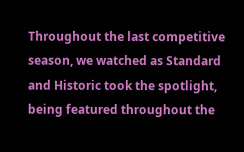Throughout the last competitive season, we watched as Standard and Historic took the spotlight, being featured throughout the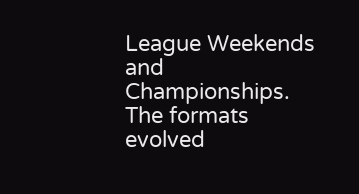League Weekends and Championships. The formats evolved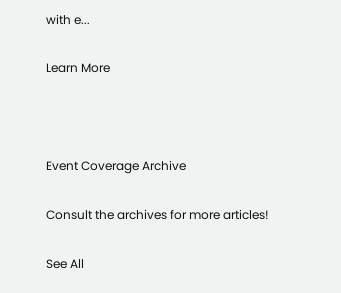with e...

Learn More



Event Coverage Archive

Consult the archives for more articles!

See All